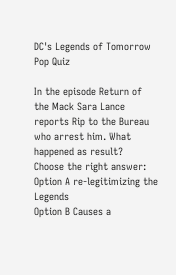DC's Legends of Tomorrow Pop Quiz

In the episode Return of the Mack Sara Lance reports Rip to the Bureau who arrest him. What happened as result?
Choose the right answer:
Option A re-legitimizing the Legends
Option B Causes a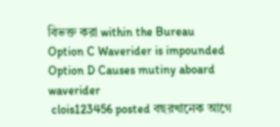বিভক্ত করা within the Bureau
Option C Waverider is impounded
Option D Causes mutiny aboard waverider
 clois123456 posted বছরখানেক আগে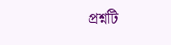প্রশ্নটি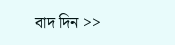বাদ দিন >>